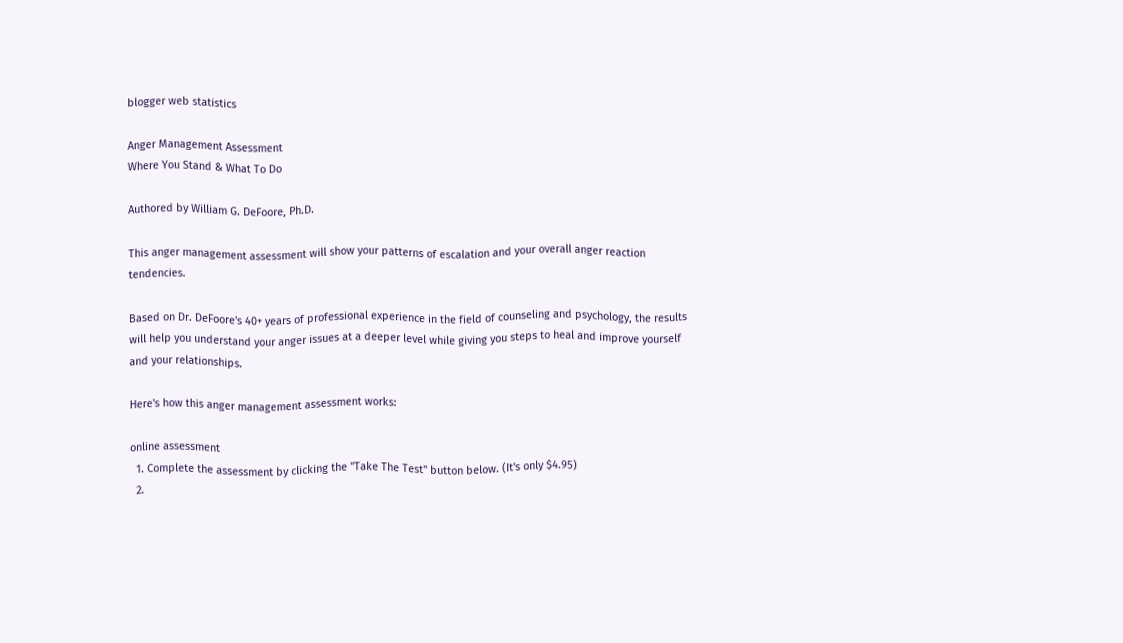blogger web statistics

Anger Management Assessment
Where You Stand & What To Do

Authored by William G. DeFoore, Ph.D.

This anger management assessment will show your patterns of escalation and your overall anger reaction tendencies.

Based on Dr. DeFoore's 40+ years of professional experience in the field of counseling and psychology, the results will help you understand your anger issues at a deeper level while giving you steps to heal and improve yourself and your relationships.

Here's how this anger management assessment works:

online assessment
  1. Complete the assessment by clicking the "Take The Test" button below. (It's only $4.95)
  2.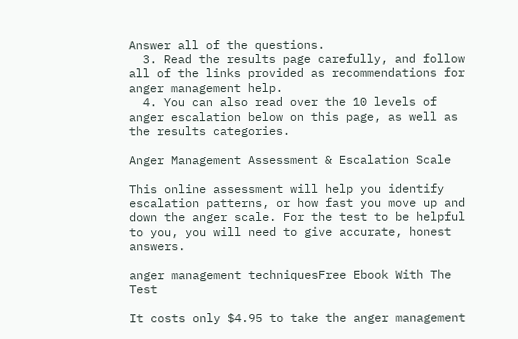Answer all of the questions.
  3. Read the results page carefully, and follow all of the links provided as recommendations for anger management help.
  4. You can also read over the 10 levels of anger escalation below on this page, as well as the results categories.

Anger Management Assessment & Escalation Scale

This online assessment will help you identify escalation patterns, or how fast you move up and down the anger scale. For the test to be helpful to you, you will need to give accurate, honest answers.

anger management techniquesFree Ebook With The Test

It costs only $4.95 to take the anger management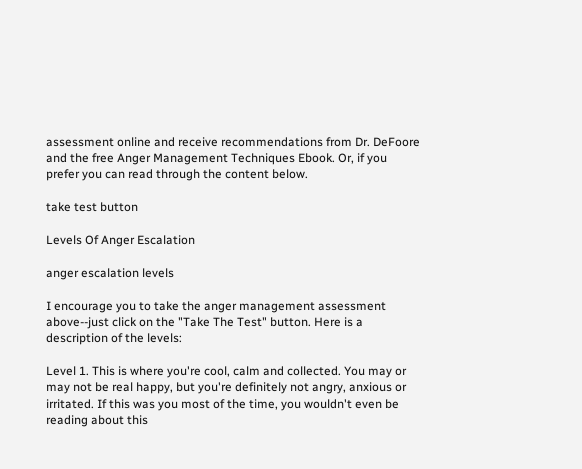assessment online and receive recommendations from Dr. DeFoore and the free Anger Management Techniques Ebook. Or, if you prefer you can read through the content below.

take test button

Levels Of Anger Escalation

anger escalation levels

I encourage you to take the anger management assessment above--just click on the "Take The Test" button. Here is a description of the levels:

Level 1. This is where you're cool, calm and collected. You may or may not be real happy, but you're definitely not angry, anxious or irritated. If this was you most of the time, you wouldn't even be reading about this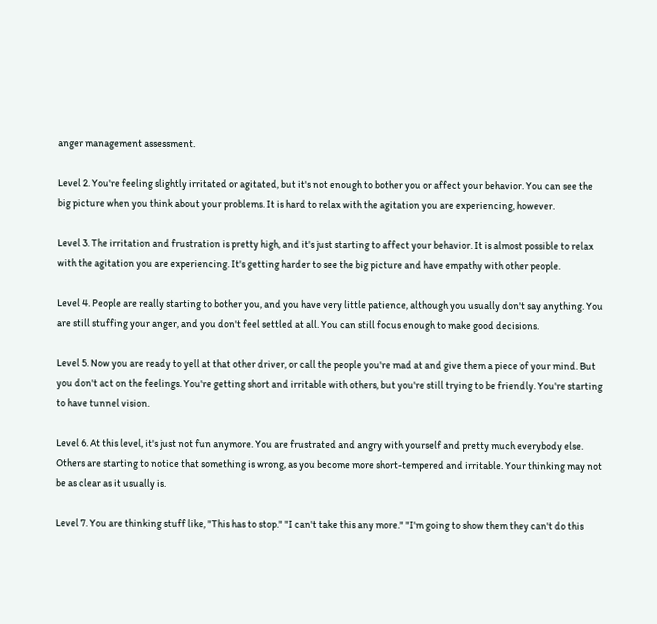anger management assessment.

Level 2. You're feeling slightly irritated or agitated, but it's not enough to bother you or affect your behavior. You can see the big picture when you think about your problems. It is hard to relax with the agitation you are experiencing, however.

Level 3. The irritation and frustration is pretty high, and it's just starting to affect your behavior. It is almost possible to relax with the agitation you are experiencing. It's getting harder to see the big picture and have empathy with other people.

Level 4. People are really starting to bother you, and you have very little patience, although you usually don't say anything. You are still stuffing your anger, and you don't feel settled at all. You can still focus enough to make good decisions.

Level 5. Now you are ready to yell at that other driver, or call the people you're mad at and give them a piece of your mind. But you don't act on the feelings. You're getting short and irritable with others, but you're still trying to be friendly. You're starting to have tunnel vision.

Level 6. At this level, it's just not fun anymore. You are frustrated and angry with yourself and pretty much everybody else. Others are starting to notice that something is wrong, as you become more short-tempered and irritable. Your thinking may not be as clear as it usually is.

Level 7. You are thinking stuff like, "This has to stop." "I can't take this any more." "I'm going to show them they can't do this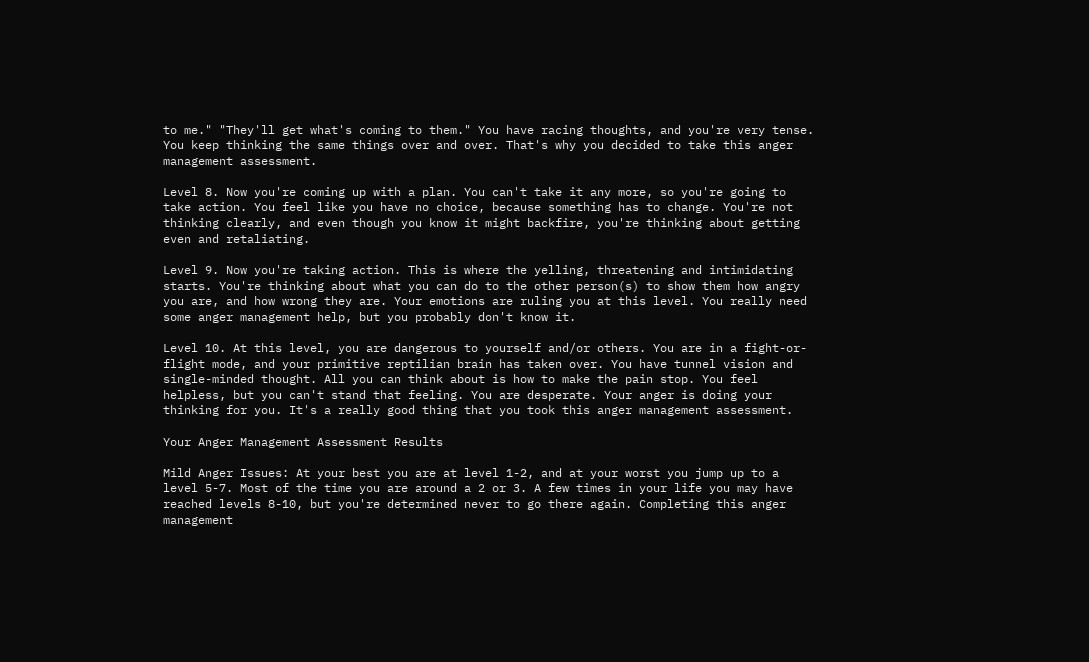to me." "They'll get what's coming to them." You have racing thoughts, and you're very tense. You keep thinking the same things over and over. That's why you decided to take this anger management assessment.

Level 8. Now you're coming up with a plan. You can't take it any more, so you're going to take action. You feel like you have no choice, because something has to change. You're not thinking clearly, and even though you know it might backfire, you're thinking about getting even and retaliating.

Level 9. Now you're taking action. This is where the yelling, threatening and intimidating starts. You're thinking about what you can do to the other person(s) to show them how angry you are, and how wrong they are. Your emotions are ruling you at this level. You really need some anger management help, but you probably don't know it.

Level 10. At this level, you are dangerous to yourself and/or others. You are in a fight-or-flight mode, and your primitive reptilian brain has taken over. You have tunnel vision and single-minded thought. All you can think about is how to make the pain stop. You feel helpless, but you can't stand that feeling. You are desperate. Your anger is doing your thinking for you. It's a really good thing that you took this anger management assessment.

Your Anger Management Assessment Results

Mild Anger Issues: At your best you are at level 1-2, and at your worst you jump up to a level 5-7. Most of the time you are around a 2 or 3. A few times in your life you may have reached levels 8-10, but you're determined never to go there again. Completing this anger management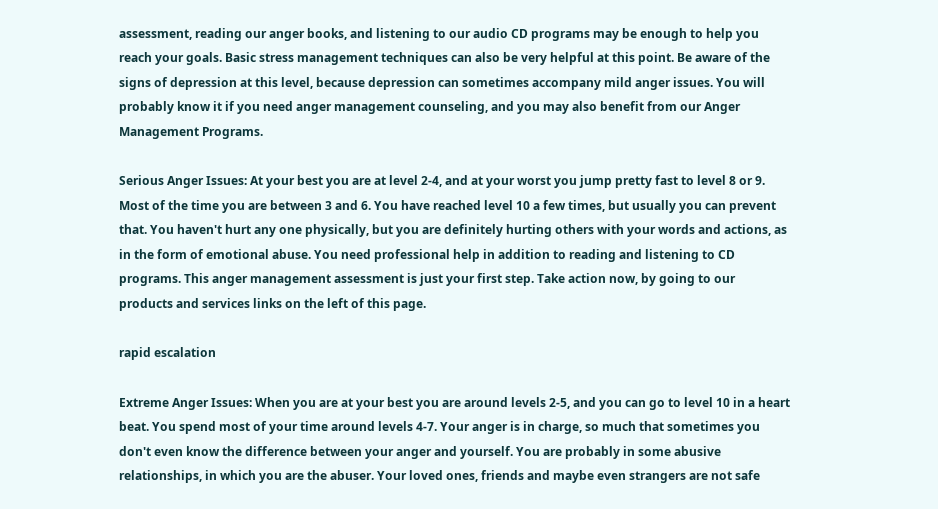assessment, reading our anger books, and listening to our audio CD programs may be enough to help you reach your goals. Basic stress management techniques can also be very helpful at this point. Be aware of the signs of depression at this level, because depression can sometimes accompany mild anger issues. You will probably know it if you need anger management counseling, and you may also benefit from our Anger Management Programs.

Serious Anger Issues: At your best you are at level 2-4, and at your worst you jump pretty fast to level 8 or 9. Most of the time you are between 3 and 6. You have reached level 10 a few times, but usually you can prevent that. You haven't hurt any one physically, but you are definitely hurting others with your words and actions, as in the form of emotional abuse. You need professional help in addition to reading and listening to CD programs. This anger management assessment is just your first step. Take action now, by going to our products and services links on the left of this page.

rapid escalation

Extreme Anger Issues: When you are at your best you are around levels 2-5, and you can go to level 10 in a heart beat. You spend most of your time around levels 4-7. Your anger is in charge, so much that sometimes you don't even know the difference between your anger and yourself. You are probably in some abusive relationships, in which you are the abuser. Your loved ones, friends and maybe even strangers are not safe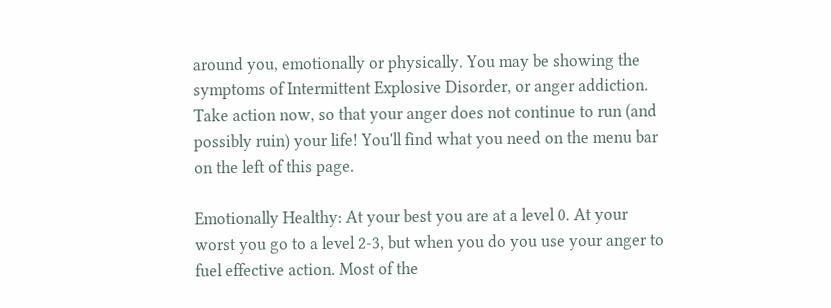around you, emotionally or physically. You may be showing the symptoms of Intermittent Explosive Disorder, or anger addiction. Take action now, so that your anger does not continue to run (and possibly ruin) your life! You'll find what you need on the menu bar on the left of this page.

Emotionally Healthy: At your best you are at a level 0. At your worst you go to a level 2-3, but when you do you use your anger to fuel effective action. Most of the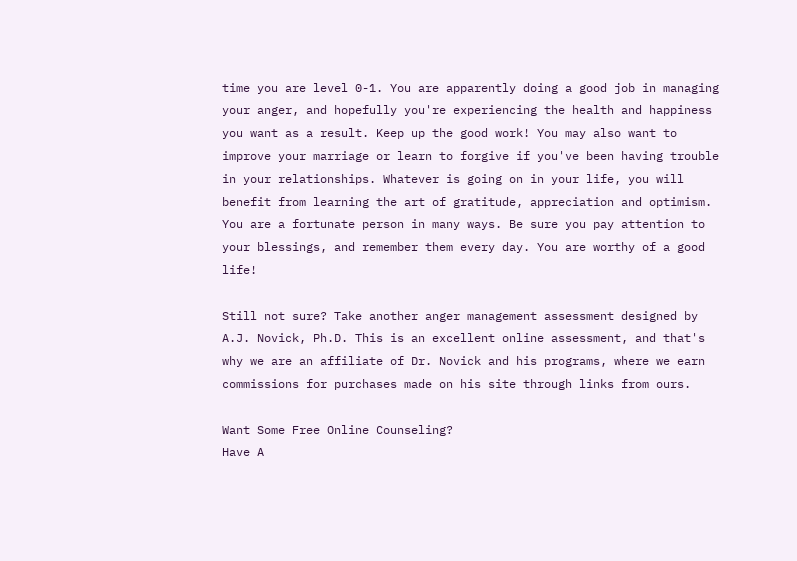time you are level 0-1. You are apparently doing a good job in managing your anger, and hopefully you're experiencing the health and happiness you want as a result. Keep up the good work! You may also want to improve your marriage or learn to forgive if you've been having trouble in your relationships. Whatever is going on in your life, you will benefit from learning the art of gratitude, appreciation and optimism. You are a fortunate person in many ways. Be sure you pay attention to your blessings, and remember them every day. You are worthy of a good life!

Still not sure? Take another anger management assessment designed by A.J. Novick, Ph.D. This is an excellent online assessment, and that's why we are an affiliate of Dr. Novick and his programs, where we earn commissions for purchases made on his site through links from ours.

Want Some Free Online Counseling?
Have A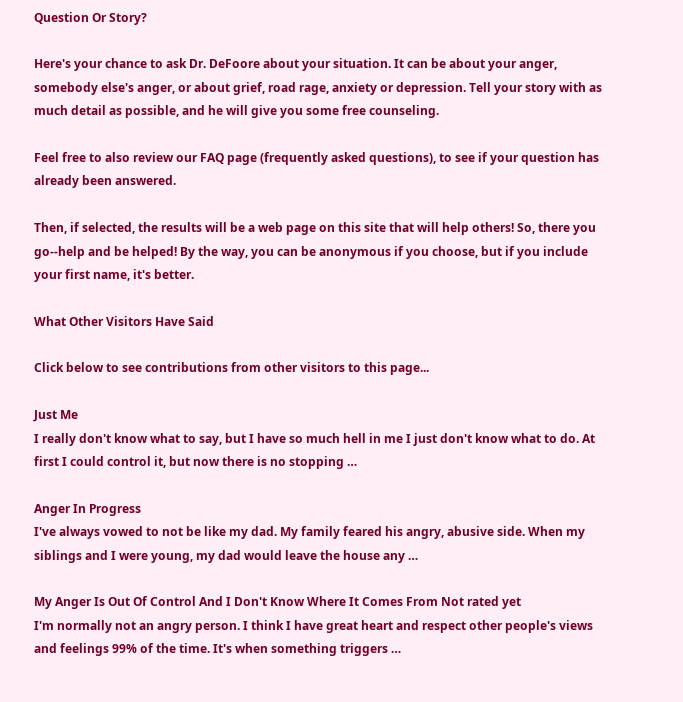Question Or Story?

Here's your chance to ask Dr. DeFoore about your situation. It can be about your anger, somebody else's anger, or about grief, road rage, anxiety or depression. Tell your story with as much detail as possible, and he will give you some free counseling.

Feel free to also review our FAQ page (frequently asked questions), to see if your question has already been answered.

Then, if selected, the results will be a web page on this site that will help others! So, there you go--help and be helped! By the way, you can be anonymous if you choose, but if you include your first name, it's better.

What Other Visitors Have Said

Click below to see contributions from other visitors to this page...

Just Me
I really don't know what to say, but I have so much hell in me I just don't know what to do. At first I could control it, but now there is no stopping …

Anger In Progress
I've always vowed to not be like my dad. My family feared his angry, abusive side. When my siblings and I were young, my dad would leave the house any …

My Anger Is Out Of Control And I Don't Know Where It Comes From Not rated yet
I'm normally not an angry person. I think I have great heart and respect other people's views and feelings 99% of the time. It's when something triggers …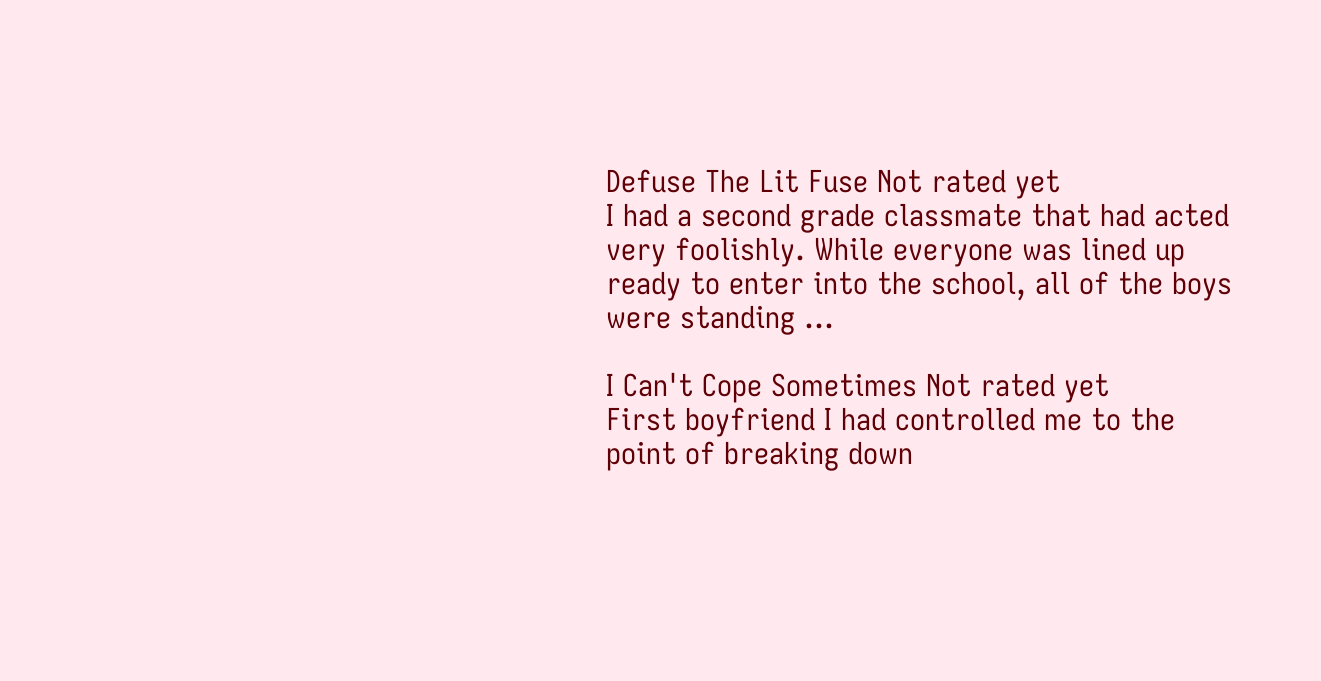Defuse The Lit Fuse Not rated yet
I had a second grade classmate that had acted very foolishly. While everyone was lined up ready to enter into the school, all of the boys were standing …

I Can't Cope Sometimes Not rated yet
First boyfriend I had controlled me to the point of breaking down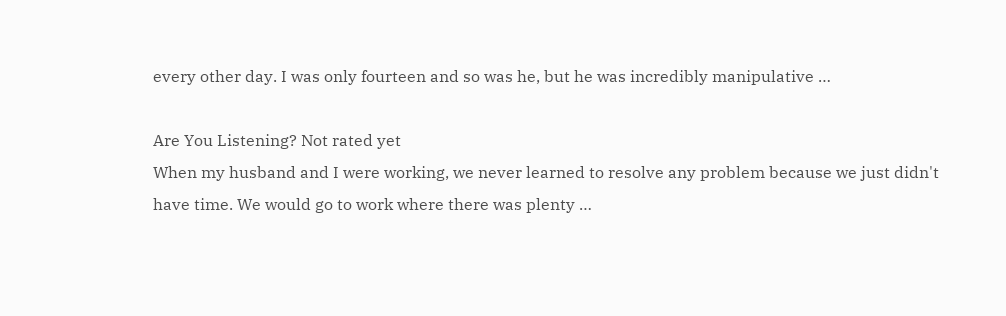every other day. I was only fourteen and so was he, but he was incredibly manipulative …

Are You Listening? Not rated yet
When my husband and I were working, we never learned to resolve any problem because we just didn't have time. We would go to work where there was plenty …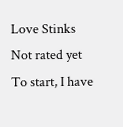Love Stinks Not rated yet
To start, I have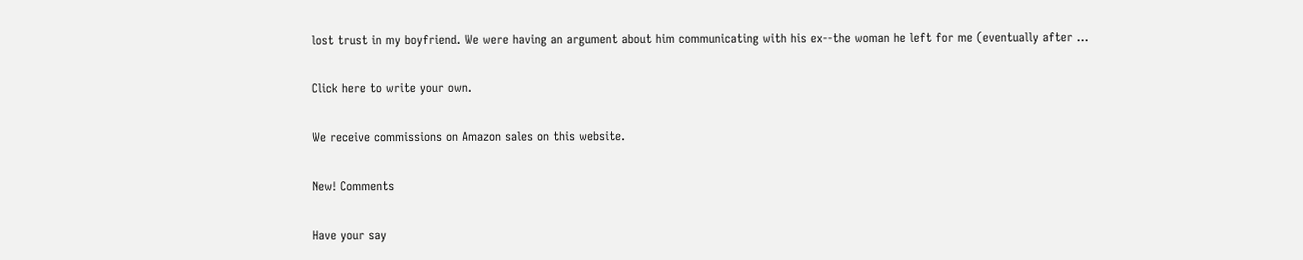lost trust in my boyfriend. We were having an argument about him communicating with his ex--the woman he left for me (eventually after …

Click here to write your own.

We receive commissions on Amazon sales on this website.

New! Comments

Have your say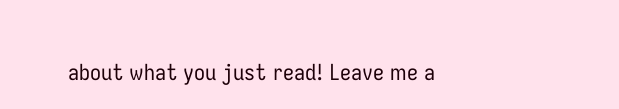about what you just read! Leave me a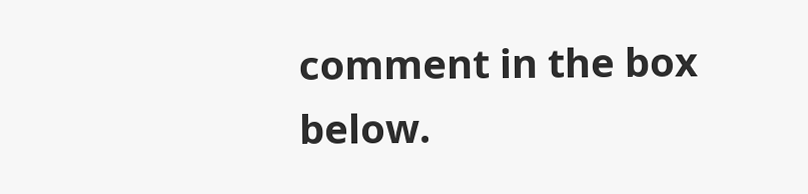comment in the box below.